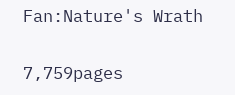Fan:Nature's Wrath

7,759pages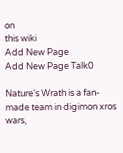on
this wiki
Add New Page
Add New Page Talk0

Nature's Wrath is a fan-made team in digimon xros wars,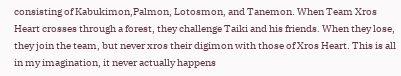consisting of Kabukimon,Palmon, Lotosmon, and Tanemon. When Team Xros Heart crosses through a forest, they challenge Taiki and his friends. When they lose, they join the team, but never xros their digimon with those of Xros Heart. This is all in my imagination, it never actually happens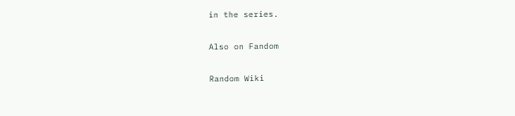in the series.

Also on Fandom

Random Wiki